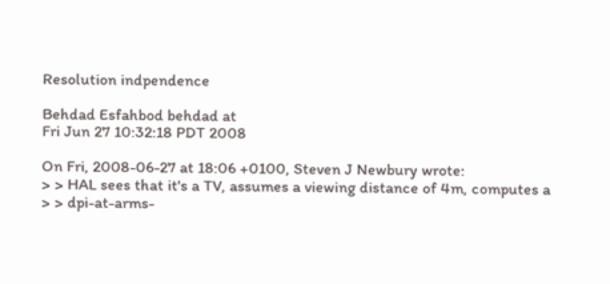Resolution indpendence

Behdad Esfahbod behdad at
Fri Jun 27 10:32:18 PDT 2008

On Fri, 2008-06-27 at 18:06 +0100, Steven J Newbury wrote:
> > HAL sees that it's a TV, assumes a viewing distance of 4m, computes a
> > dpi-at-arms-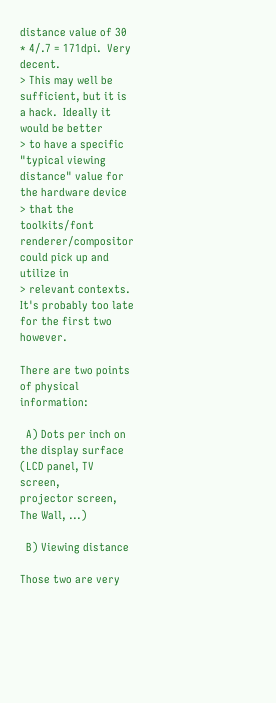distance value of 30 * 4/.7 = 171dpi.  Very decent.
> This may well be sufficient, but it is a hack.  Ideally it would be better
> to have a specific "typical viewing distance" value for the hardware device
> that the toolkits/font renderer/compositor could pick up and utilize in
> relevant contexts.  It's probably too late for the first two however.

There are two points of physical information:

  A) Dots per inch on the display surface (LCD panel, TV screen,
projector screen, The Wall, ...)

  B) Viewing distance

Those two are very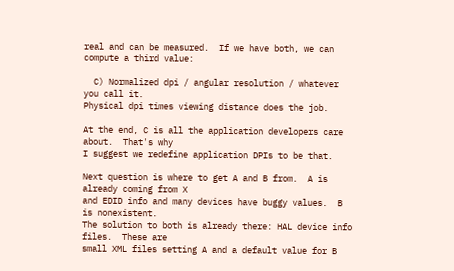real and can be measured.  If we have both, we can
compute a third value:

  C) Normalized dpi / angular resolution / whatever you call it.
Physical dpi times viewing distance does the job.

At the end, C is all the application developers care about.  That's why
I suggest we redefine application DPIs to be that.

Next question is where to get A and B from.  A is already coming from X
and EDID info and many devices have buggy values.  B is nonexistent.
The solution to both is already there: HAL device info files.  These are
small XML files setting A and a default value for B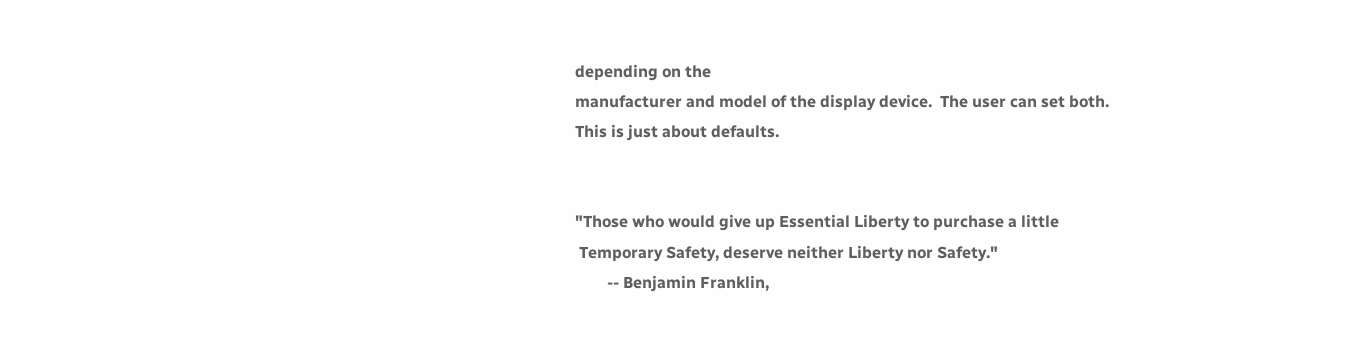depending on the
manufacturer and model of the display device.  The user can set both.
This is just about defaults.


"Those who would give up Essential Liberty to purchase a little
 Temporary Safety, deserve neither Liberty nor Safety."
        -- Benjamin Franklin,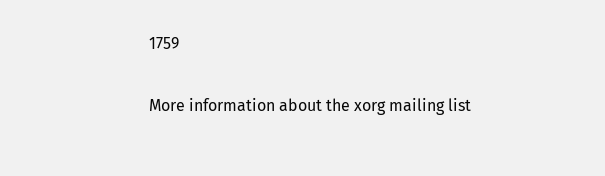1759

More information about the xorg mailing list